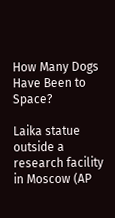How Many Dogs Have Been to Space?

Laika statue outside a research facility in Moscow (AP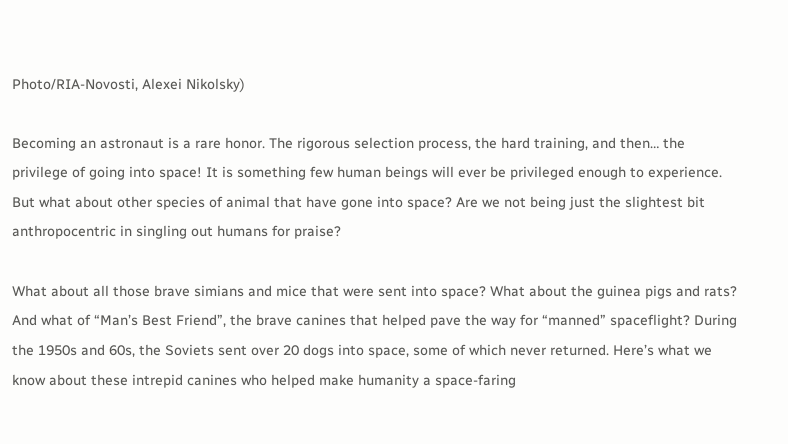Photo/RIA-Novosti, Alexei Nikolsky)

Becoming an astronaut is a rare honor. The rigorous selection process, the hard training, and then… the privilege of going into space! It is something few human beings will ever be privileged enough to experience. But what about other species of animal that have gone into space? Are we not being just the slightest bit anthropocentric in singling out humans for praise?

What about all those brave simians and mice that were sent into space? What about the guinea pigs and rats? And what of “Man’s Best Friend”, the brave canines that helped pave the way for “manned” spaceflight? During the 1950s and 60s, the Soviets sent over 20 dogs into space, some of which never returned. Here’s what we know about these intrepid canines who helped make humanity a space-faring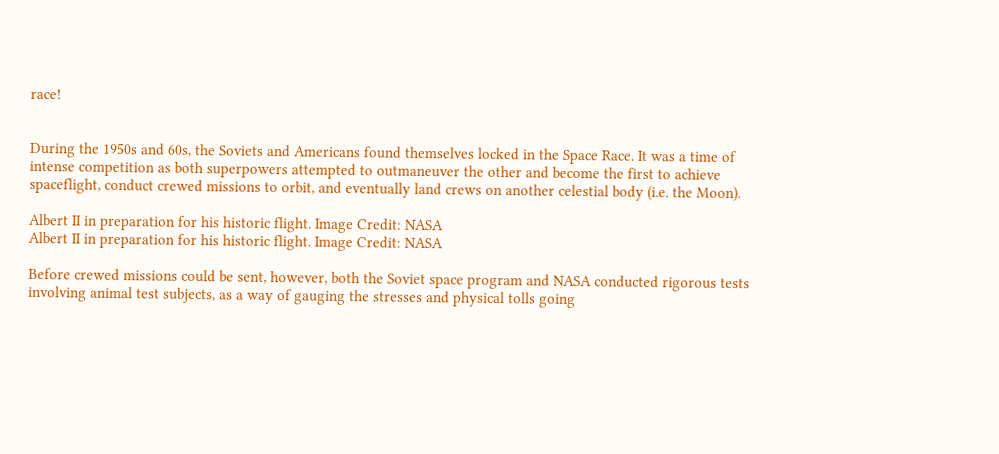race!


During the 1950s and 60s, the Soviets and Americans found themselves locked in the Space Race. It was a time of intense competition as both superpowers attempted to outmaneuver the other and become the first to achieve spaceflight, conduct crewed missions to orbit, and eventually land crews on another celestial body (i.e. the Moon).

Albert II in preparation for his historic flight. Image Credit: NASA
Albert II in preparation for his historic flight. Image Credit: NASA

Before crewed missions could be sent, however, both the Soviet space program and NASA conducted rigorous tests involving animal test subjects, as a way of gauging the stresses and physical tolls going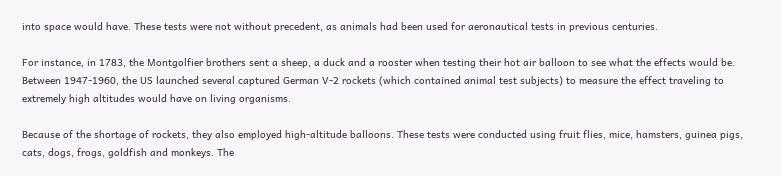into space would have. These tests were not without precedent, as animals had been used for aeronautical tests in previous centuries.

For instance, in 1783, the Montgolfier brothers sent a sheep, a duck and a rooster when testing their hot air balloon to see what the effects would be. Between 1947-1960, the US launched several captured German V-2 rockets (which contained animal test subjects) to measure the effect traveling to extremely high altitudes would have on living organisms.

Because of the shortage of rockets, they also employed high-altitude balloons. These tests were conducted using fruit flies, mice, hamsters, guinea pigs, cats, dogs, frogs, goldfish and monkeys. The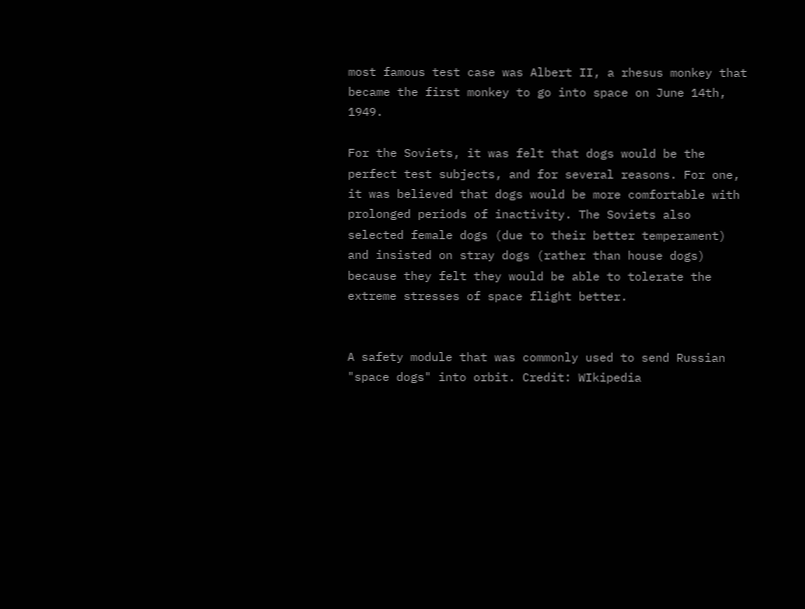most famous test case was Albert II, a rhesus monkey that became the first monkey to go into space on June 14th, 1949.

For the Soviets, it was felt that dogs would be the perfect test subjects, and for several reasons. For one, it was believed that dogs would be more comfortable with prolonged periods of inactivity. The Soviets also selected female dogs (due to their better temperament) and insisted on stray dogs (rather than house dogs) because they felt they would be able to tolerate the extreme stresses of space flight better.


A safety module that was commonly used to send Russian "space dogs" into orbit. Credit: WIkipedia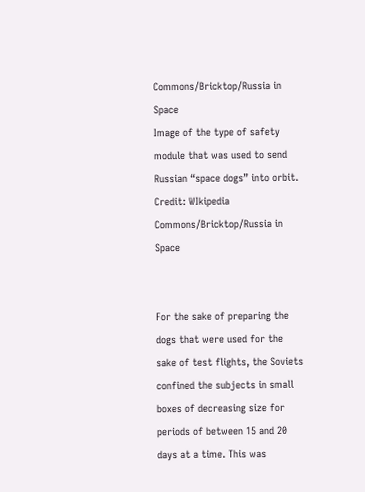Commons/Bricktop/Russia in Space
Image of the type of safety module that was used to send Russian “space dogs” into orbit. Credit: WIkipedia Commons/Bricktop/Russia in Space


For the sake of preparing the dogs that were used for the sake of test flights, the Soviets confined the subjects in small boxes of decreasing size for periods of between 15 and 20 days at a time. This was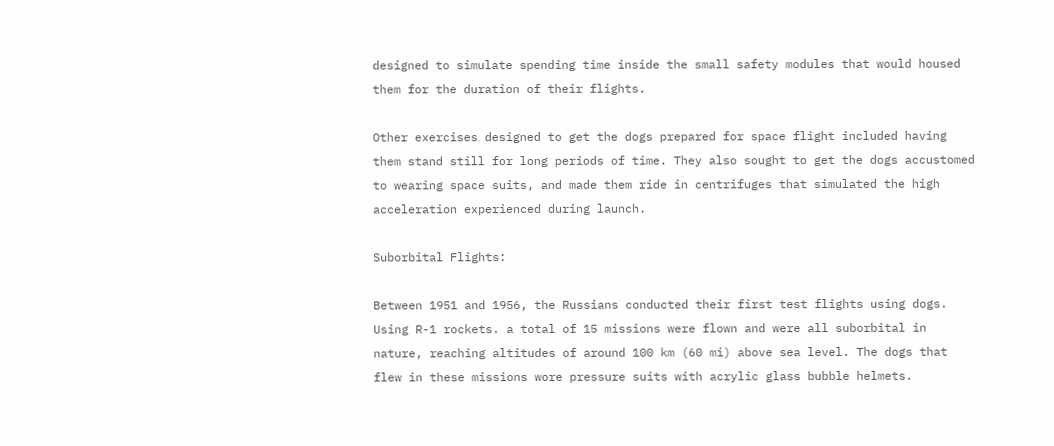designed to simulate spending time inside the small safety modules that would housed them for the duration of their flights.

Other exercises designed to get the dogs prepared for space flight included having them stand still for long periods of time. They also sought to get the dogs accustomed to wearing space suits, and made them ride in centrifuges that simulated the high acceleration experienced during launch.

Suborbital Flights:

Between 1951 and 1956, the Russians conducted their first test flights using dogs. Using R-1 rockets. a total of 15 missions were flown and were all suborbital in nature, reaching altitudes of around 100 km (60 mi) above sea level. The dogs that flew in these missions wore pressure suits with acrylic glass bubble helmets.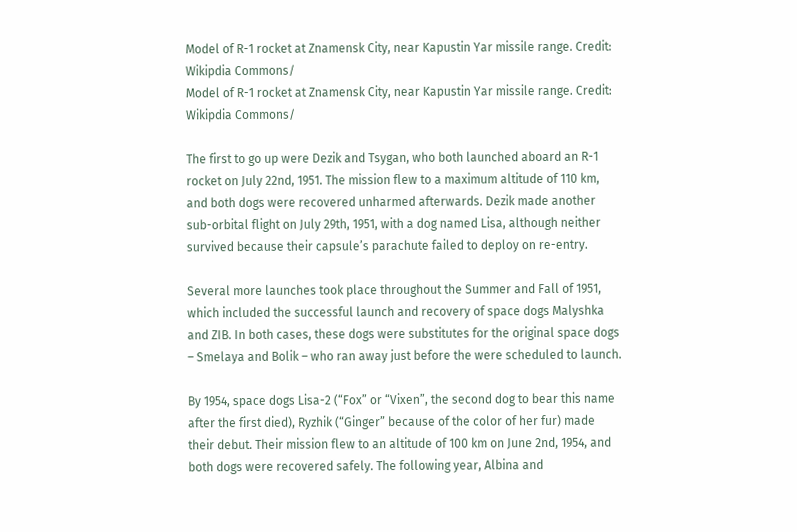Model of R-1 rocket at Znamensk City, near Kapustin Yar missile range. Credit: Wikipdia Commons/
Model of R-1 rocket at Znamensk City, near Kapustin Yar missile range. Credit: Wikipdia Commons/

The first to go up were Dezik and Tsygan, who both launched aboard an R-1 rocket on July 22nd, 1951. The mission flew to a maximum altitude of 110 km, and both dogs were recovered unharmed afterwards. Dezik made another sub-orbital flight on July 29th, 1951, with a dog named Lisa, although neither survived because their capsule’s parachute failed to deploy on re-entry.

Several more launches took place throughout the Summer and Fall of 1951, which included the successful launch and recovery of space dogs Malyshka and ZIB. In both cases, these dogs were substitutes for the original space dogs – Smelaya and Bolik – who ran away just before the were scheduled to launch.

By 1954, space dogs Lisa-2 (“Fox” or “Vixen”, the second dog to bear this name after the first died), Ryzhik (“Ginger” because of the color of her fur) made their debut. Their mission flew to an altitude of 100 km on June 2nd, 1954, and both dogs were recovered safely. The following year, Albina and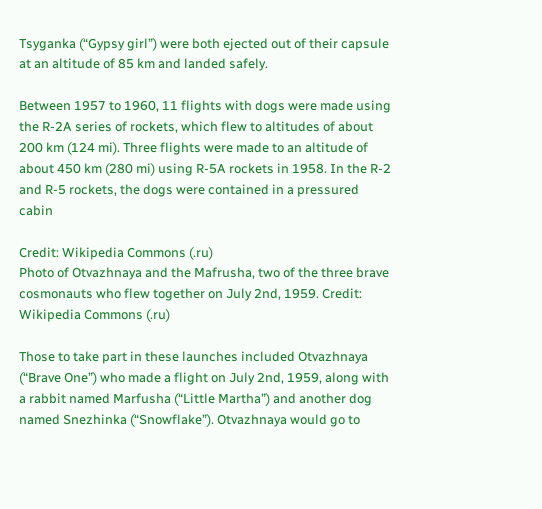Tsyganka (“Gypsy girl”) were both ejected out of their capsule at an altitude of 85 km and landed safely.

Between 1957 to 1960, 11 flights with dogs were made using the R-2A series of rockets, which flew to altitudes of about 200 km (124 mi). Three flights were made to an altitude of about 450 km (280 mi) using R-5A rockets in 1958. In the R-2 and R-5 rockets, the dogs were contained in a pressured cabin

Credit: Wikipedia Commons (.ru)
Photo of Otvazhnaya and the Mafrusha, two of the three brave cosmonauts who flew together on July 2nd, 1959. Credit: Wikipedia Commons (.ru)

Those to take part in these launches included Otvazhnaya (“Brave One”) who made a flight on July 2nd, 1959, along with a rabbit named Marfusha (“Little Martha”) and another dog named Snezhinka (“Snowflake”). Otvazhnaya would go to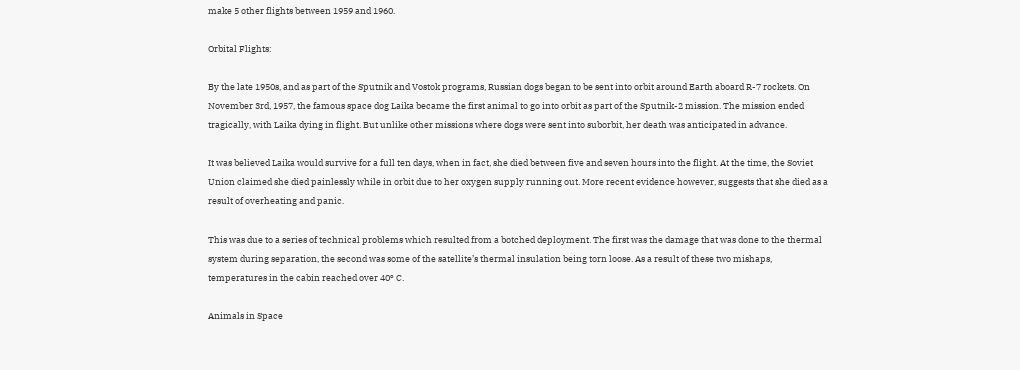make 5 other flights between 1959 and 1960.

Orbital Flights:

By the late 1950s, and as part of the Sputnik and Vostok programs, Russian dogs began to be sent into orbit around Earth aboard R-7 rockets. On November 3rd, 1957, the famous space dog Laika became the first animal to go into orbit as part of the Sputnik-2 mission. The mission ended tragically, with Laika dying in flight. But unlike other missions where dogs were sent into suborbit, her death was anticipated in advance.

It was believed Laika would survive for a full ten days, when in fact, she died between five and seven hours into the flight. At the time, the Soviet Union claimed she died painlessly while in orbit due to her oxygen supply running out. More recent evidence however, suggests that she died as a result of overheating and panic.

This was due to a series of technical problems which resulted from a botched deployment. The first was the damage that was done to the thermal system during separation, the second was some of the satellite’s thermal insulation being torn loose. As a result of these two mishaps, temperatures in the cabin reached over 40º C.

Animals in Space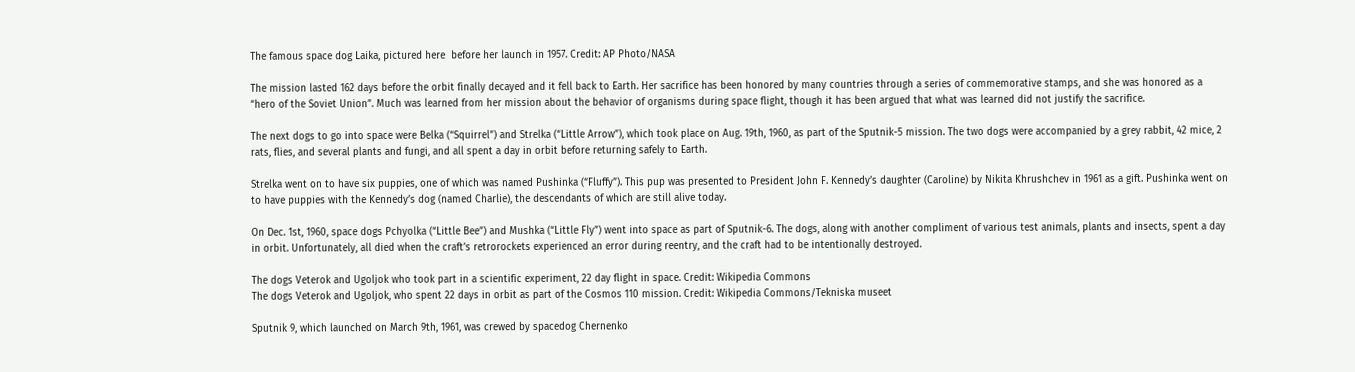The famous space dog Laika, pictured here  before her launch in 1957. Credit: AP Photo/NASA

The mission lasted 162 days before the orbit finally decayed and it fell back to Earth. Her sacrifice has been honored by many countries through a series of commemorative stamps, and she was honored as a “hero of the Soviet Union”. Much was learned from her mission about the behavior of organisms during space flight, though it has been argued that what was learned did not justify the sacrifice.

The next dogs to go into space were Belka (“Squirrel”) and Strelka (“Little Arrow”), which took place on Aug. 19th, 1960, as part of the Sputnik-5 mission. The two dogs were accompanied by a grey rabbit, 42 mice, 2 rats, flies, and several plants and fungi, and all spent a day in orbit before returning safely to Earth.

Strelka went on to have six puppies, one of which was named Pushinka (“Fluffy”). This pup was presented to President John F. Kennedy’s daughter (Caroline) by Nikita Khrushchev in 1961 as a gift. Pushinka went on to have puppies with the Kennedy’s dog (named Charlie), the descendants of which are still alive today.

On Dec. 1st, 1960, space dogs Pchyolka (“Little Bee”) and Mushka (“Little Fly”) went into space as part of Sputnik-6. The dogs, along with another compliment of various test animals, plants and insects, spent a day in orbit. Unfortunately, all died when the craft’s retrorockets experienced an error during reentry, and the craft had to be intentionally destroyed.

The dogs Veterok and Ugoljok who took part in a scientific experiment, 22 day flight in space. Credit: Wikipedia Commons
The dogs Veterok and Ugoljok, who spent 22 days in orbit as part of the Cosmos 110 mission. Credit: Wikipedia Commons/Tekniska museet

Sputnik 9, which launched on March 9th, 1961, was crewed by spacedog Chernenko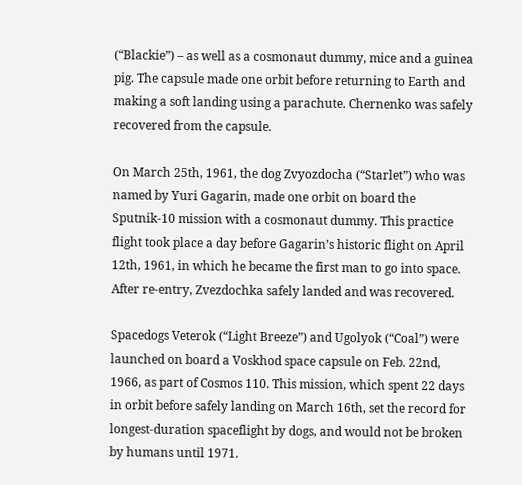(“Blackie”) – as well as a cosmonaut dummy, mice and a guinea pig. The capsule made one orbit before returning to Earth and making a soft landing using a parachute. Chernenko was safely recovered from the capsule.

On March 25th, 1961, the dog Zvyozdocha (“Starlet”) who was named by Yuri Gagarin, made one orbit on board the Sputnik-10 mission with a cosmonaut dummy. This practice flight took place a day before Gagarin’s historic flight on April 12th, 1961, in which he became the first man to go into space. After re-entry, Zvezdochka safely landed and was recovered.

Spacedogs Veterok (“Light Breeze”) and Ugolyok (“Coal”) were launched on board a Voskhod space capsule on Feb. 22nd, 1966, as part of Cosmos 110. This mission, which spent 22 days in orbit before safely landing on March 16th, set the record for longest-duration spaceflight by dogs, and would not be broken by humans until 1971.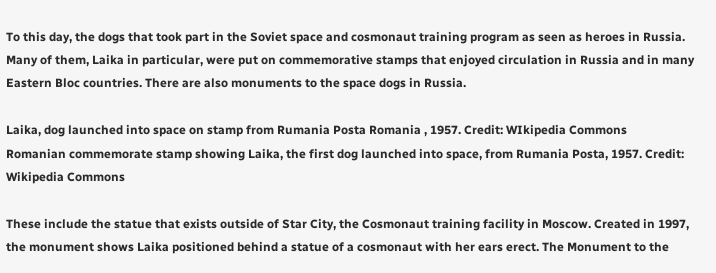To this day, the dogs that took part in the Soviet space and cosmonaut training program as seen as heroes in Russia. Many of them, Laika in particular, were put on commemorative stamps that enjoyed circulation in Russia and in many Eastern Bloc countries. There are also monuments to the space dogs in Russia.

Laika, dog launched into space on stamp from Rumania Posta Romania , 1957. Credit: WIkipedia Commons
Romanian commemorate stamp showing Laika, the first dog launched into space, from Rumania Posta, 1957. Credit: Wikipedia Commons

These include the statue that exists outside of Star City, the Cosmonaut training facility in Moscow. Created in 1997, the monument shows Laika positioned behind a statue of a cosmonaut with her ears erect. The Monument to the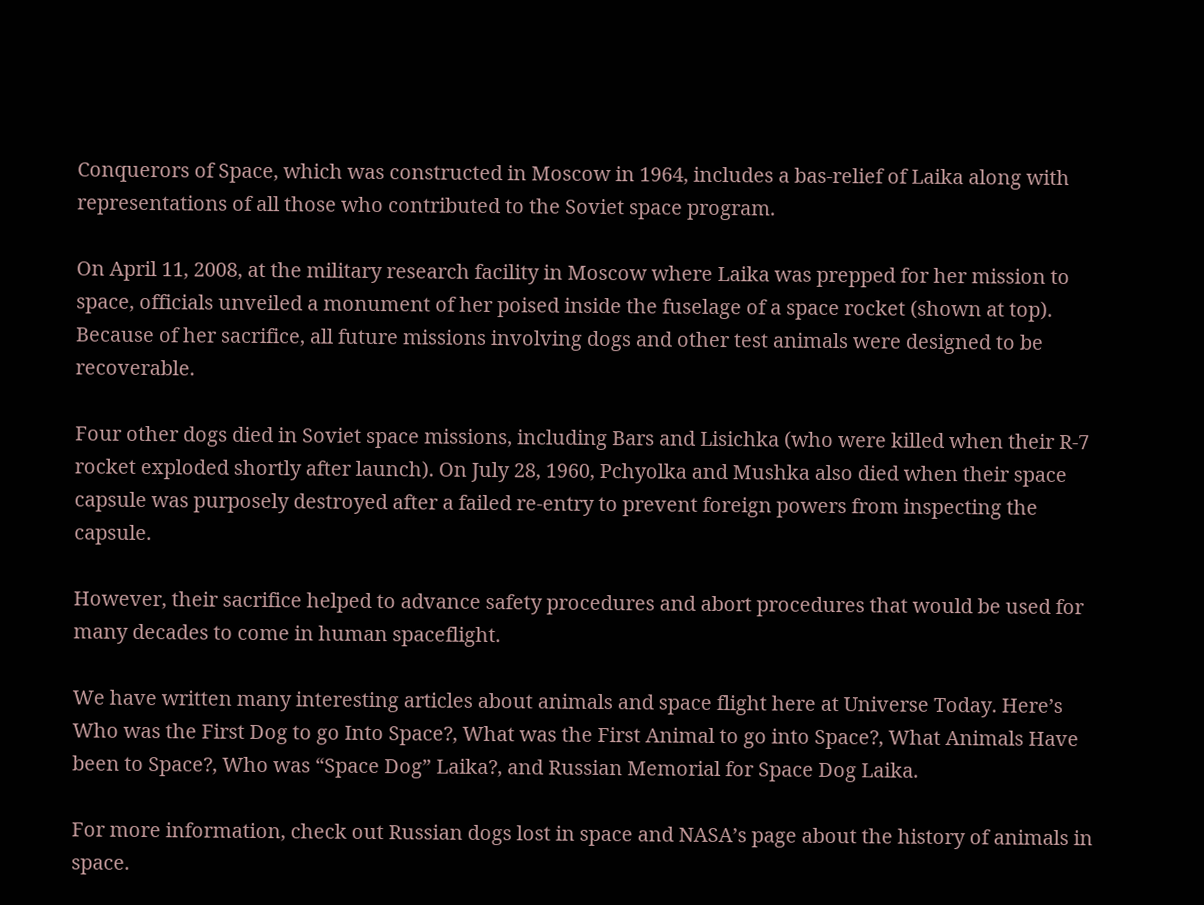Conquerors of Space, which was constructed in Moscow in 1964, includes a bas-relief of Laika along with representations of all those who contributed to the Soviet space program.

On April 11, 2008, at the military research facility in Moscow where Laika was prepped for her mission to space, officials unveiled a monument of her poised inside the fuselage of a space rocket (shown at top). Because of her sacrifice, all future missions involving dogs and other test animals were designed to be recoverable.

Four other dogs died in Soviet space missions, including Bars and Lisichka (who were killed when their R-7 rocket exploded shortly after launch). On July 28, 1960, Pchyolka and Mushka also died when their space capsule was purposely destroyed after a failed re-entry to prevent foreign powers from inspecting the capsule.

However, their sacrifice helped to advance safety procedures and abort procedures that would be used for many decades to come in human spaceflight.

We have written many interesting articles about animals and space flight here at Universe Today. Here’s Who was the First Dog to go Into Space?, What was the First Animal to go into Space?, What Animals Have been to Space?, Who was “Space Dog” Laika?, and Russian Memorial for Space Dog Laika.

For more information, check out Russian dogs lost in space and NASA’s page about the history of animals in space.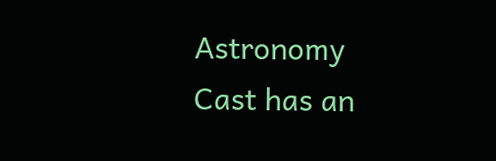Astronomy Cast has an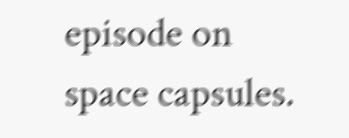episode on space capsules.